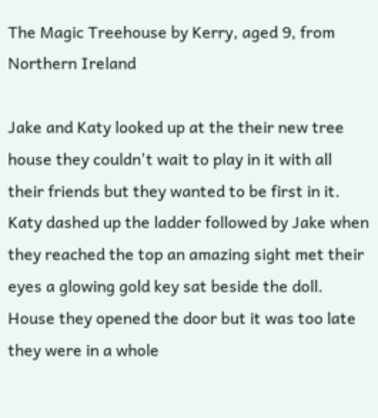The Magic Treehouse by Kerry, aged 9, from Northern Ireland

Jake and Katy looked up at the their new tree house they couldn't wait to play in it with all their friends but they wanted to be first in it. Katy dashed up the ladder followed by Jake when they reached the top an amazing sight met their eyes a glowing gold key sat beside the doll.
House they opened the door but it was too late they were in a whole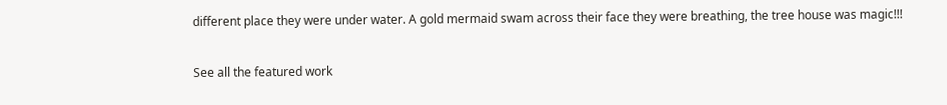different place they were under water. A gold mermaid swam across their face they were breathing, the tree house was magic!!!

See all the featured work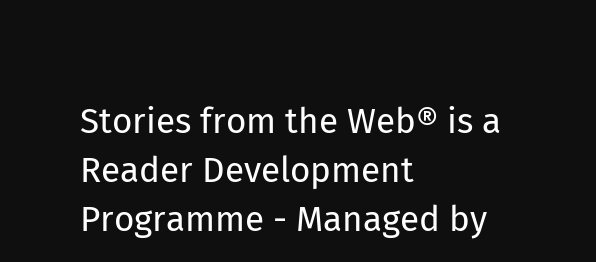Stories from the Web® is a Reader Development Programme - Managed by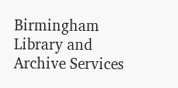Birmingham Library and Archive Services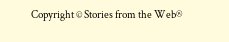Copyright © Stories from the Web®